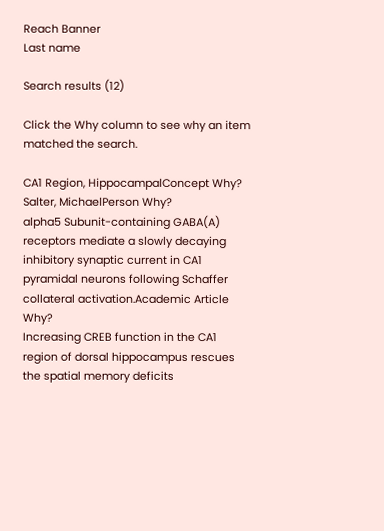Reach Banner
Last name

Search results (12)

Click the Why column to see why an item matched the search.

CA1 Region, HippocampalConcept Why?
Salter, MichaelPerson Why?
alpha5 Subunit-containing GABA(A) receptors mediate a slowly decaying inhibitory synaptic current in CA1 pyramidal neurons following Schaffer collateral activation.Academic Article Why?
Increasing CREB function in the CA1 region of dorsal hippocampus rescues the spatial memory deficits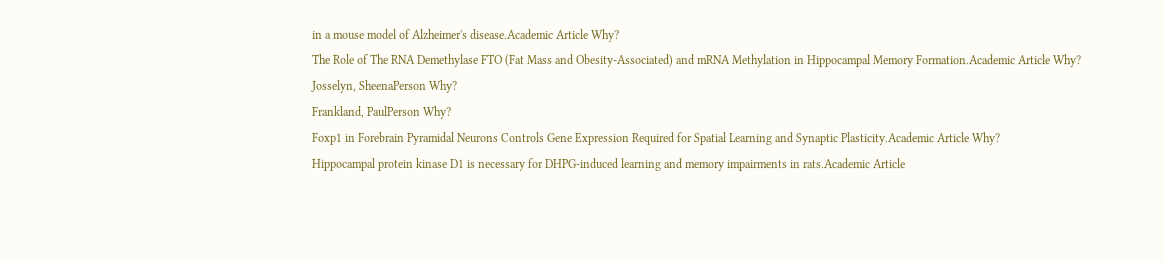in a mouse model of Alzheimer's disease.Academic Article Why?
The Role of The RNA Demethylase FTO (Fat Mass and Obesity-Associated) and mRNA Methylation in Hippocampal Memory Formation.Academic Article Why?
Josselyn, SheenaPerson Why?
Frankland, PaulPerson Why?
Foxp1 in Forebrain Pyramidal Neurons Controls Gene Expression Required for Spatial Learning and Synaptic Plasticity.Academic Article Why?
Hippocampal protein kinase D1 is necessary for DHPG-induced learning and memory impairments in rats.Academic Article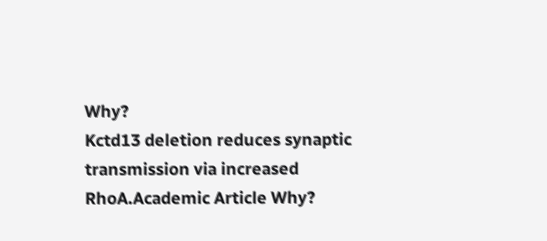Why?
Kctd13 deletion reduces synaptic transmission via increased RhoA.Academic Article Why?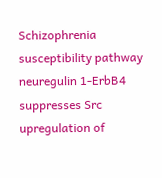Schizophrenia susceptibility pathway neuregulin 1-ErbB4 suppresses Src upregulation of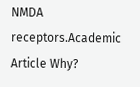NMDA receptors.Academic Article Why?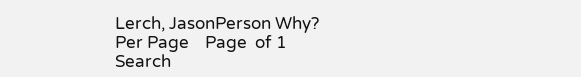Lerch, JasonPerson Why?
Per Page    Page  of 1
Search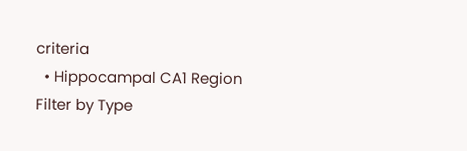criteria
  • Hippocampal CA1 Region
Filter by Type